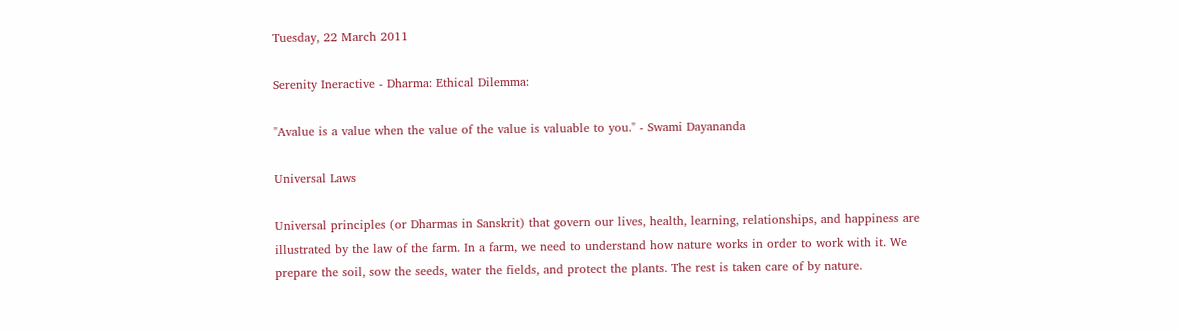Tuesday, 22 March 2011

Serenity Ineractive - Dharma: Ethical Dilemma:

"Avalue is a value when the value of the value is valuable to you." - Swami Dayananda

Universal Laws

Universal principles (or Dharmas in Sanskrit) that govern our lives, health, learning, relationships, and happiness are illustrated by the law of the farm. In a farm, we need to understand how nature works in order to work with it. We prepare the soil, sow the seeds, water the fields, and protect the plants. The rest is taken care of by nature.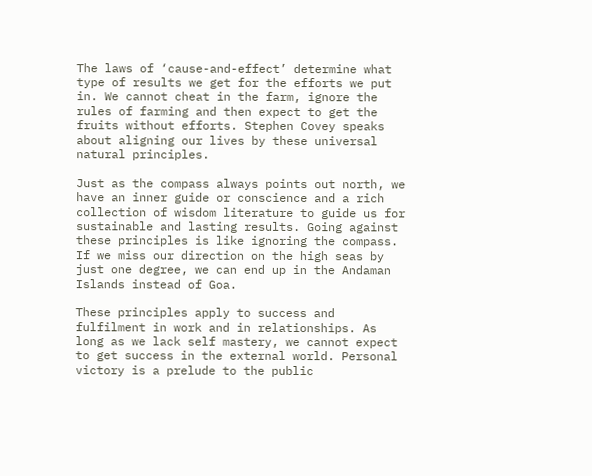The laws of ‘cause-and-effect’ determine what type of results we get for the efforts we put in. We cannot cheat in the farm, ignore the rules of farming and then expect to get the fruits without efforts. Stephen Covey speaks about aligning our lives by these universal natural principles.

Just as the compass always points out north, we have an inner guide or conscience and a rich collection of wisdom literature to guide us for sustainable and lasting results. Going against these principles is like ignoring the compass. If we miss our direction on the high seas by just one degree, we can end up in the Andaman Islands instead of Goa.

These principles apply to success and fulfilment in work and in relationships. As long as we lack self mastery, we cannot expect to get success in the external world. Personal victory is a prelude to the public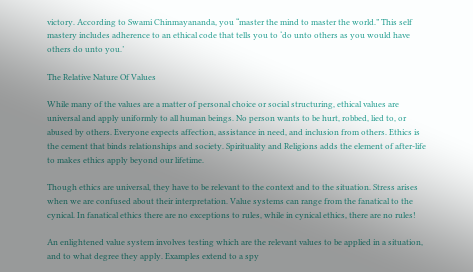victory. According to Swami Chinmayananda, you “master the mind to master the world.” This self mastery includes adherence to an ethical code that tells you to ‘do unto others as you would have others do unto you.’

The Relative Nature Of Values

While many of the values are a matter of personal choice or social structuring, ethical values are universal and apply uniformly to all human beings. No person wants to be hurt, robbed, lied to, or abused by others. Everyone expects affection, assistance in need, and inclusion from others. Ethics is the cement that binds relationships and society. Spirituality and Religions adds the element of after-life to makes ethics apply beyond our lifetime.

Though ethics are universal, they have to be relevant to the context and to the situation. Stress arises when we are confused about their interpretation. Value systems can range from the fanatical to the cynical. In fanatical ethics there are no exceptions to rules, while in cynical ethics, there are no rules!

An enlightened value system involves testing which are the relevant values to be applied in a situation, and to what degree they apply. Examples extend to a spy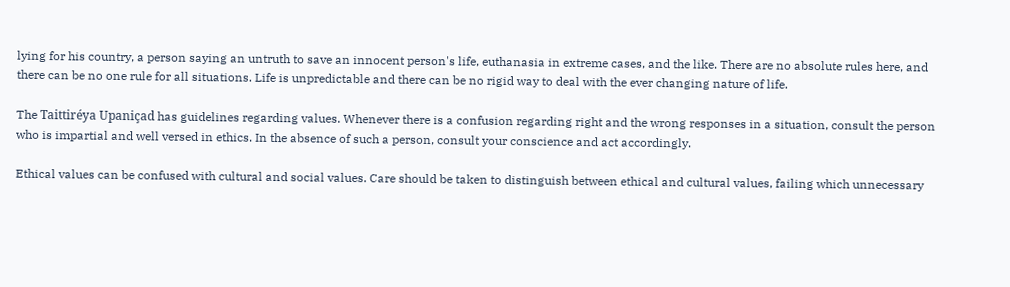lying for his country, a person saying an untruth to save an innocent person's life, euthanasia in extreme cases, and the like. There are no absolute rules here, and there can be no one rule for all situations. Life is unpredictable and there can be no rigid way to deal with the ever changing nature of life.

The Taittiréya Upaniçad has guidelines regarding values. Whenever there is a confusion regarding right and the wrong responses in a situation, consult the person who is impartial and well versed in ethics. In the absence of such a person, consult your conscience and act accordingly.

Ethical values can be confused with cultural and social values. Care should be taken to distinguish between ethical and cultural values, failing which unnecessary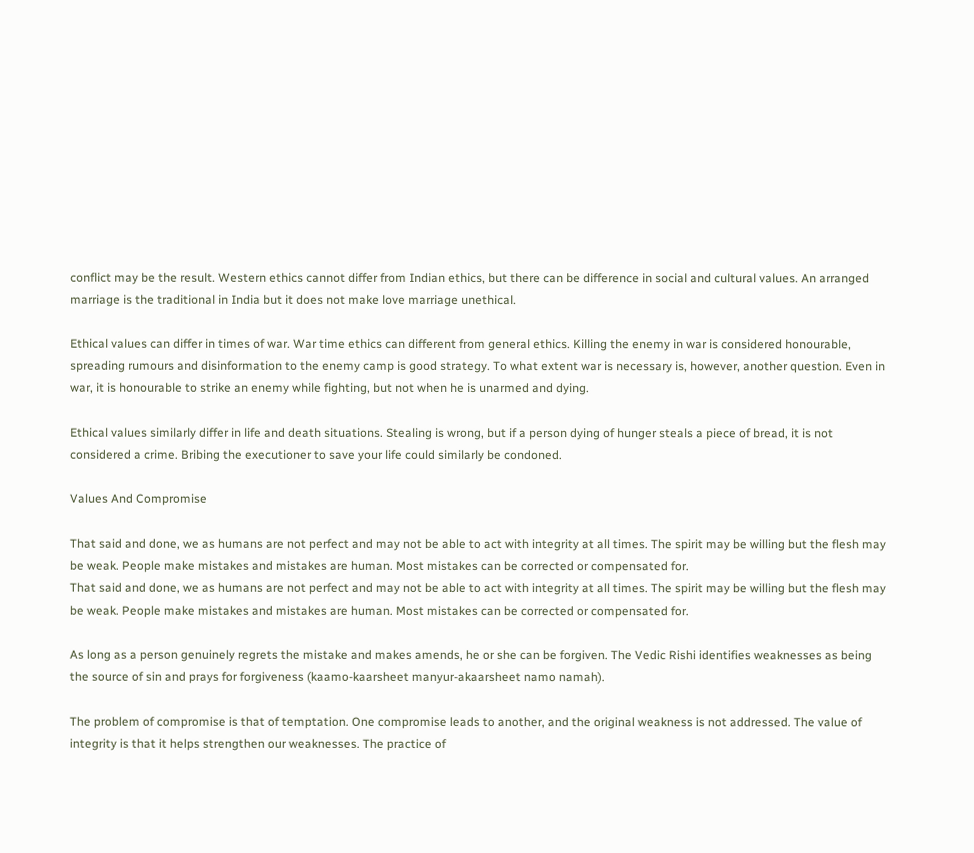conflict may be the result. Western ethics cannot differ from Indian ethics, but there can be difference in social and cultural values. An arranged marriage is the traditional in India but it does not make love marriage unethical.

Ethical values can differ in times of war. War time ethics can different from general ethics. Killing the enemy in war is considered honourable, spreading rumours and disinformation to the enemy camp is good strategy. To what extent war is necessary is, however, another question. Even in war, it is honourable to strike an enemy while fighting, but not when he is unarmed and dying.

Ethical values similarly differ in life and death situations. Stealing is wrong, but if a person dying of hunger steals a piece of bread, it is not considered a crime. Bribing the executioner to save your life could similarly be condoned.

Values And Compromise

That said and done, we as humans are not perfect and may not be able to act with integrity at all times. The spirit may be willing but the flesh may be weak. People make mistakes and mistakes are human. Most mistakes can be corrected or compensated for.
That said and done, we as humans are not perfect and may not be able to act with integrity at all times. The spirit may be willing but the flesh may be weak. People make mistakes and mistakes are human. Most mistakes can be corrected or compensated for.

As long as a person genuinely regrets the mistake and makes amends, he or she can be forgiven. The Vedic Rishi identifies weaknesses as being the source of sin and prays for forgiveness (kaamo-kaarsheet manyur-akaarsheet namo namah).

The problem of compromise is that of temptation. One compromise leads to another, and the original weakness is not addressed. The value of integrity is that it helps strengthen our weaknesses. The practice of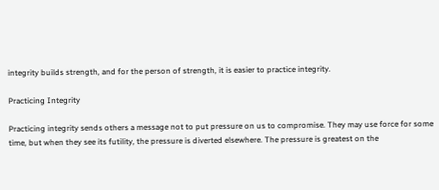integrity builds strength, and for the person of strength, it is easier to practice integrity.

Practicing Integrity

Practicing integrity sends others a message not to put pressure on us to compromise. They may use force for some time, but when they see its futility, the pressure is diverted elsewhere. The pressure is greatest on the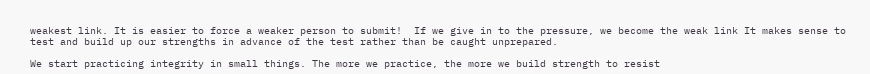weakest link. It is easier to force a weaker person to submit!  If we give in to the pressure, we become the weak link It makes sense to test and build up our strengths in advance of the test rather than be caught unprepared.

We start practicing integrity in small things. The more we practice, the more we build strength to resist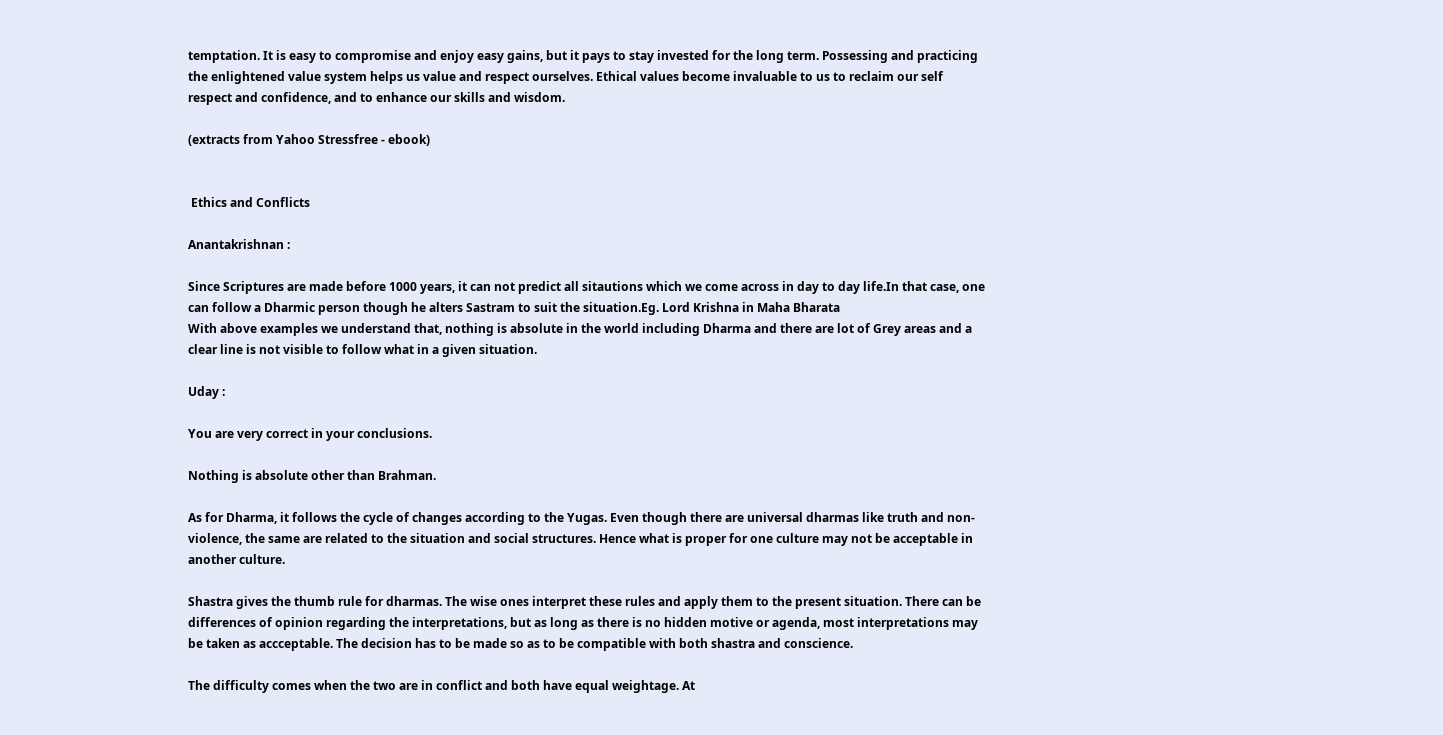temptation. It is easy to compromise and enjoy easy gains, but it pays to stay invested for the long term. Possessing and practicing the enlightened value system helps us value and respect ourselves. Ethical values become invaluable to us to reclaim our self respect and confidence, and to enhance our skills and wisdom.

(extracts from Yahoo Stressfree - ebook)


 Ethics and Conflicts

Anantakrishnan :

Since Scriptures are made before 1000 years, it can not predict all sitautions which we come across in day to day life.In that case, one can follow a Dharmic person though he alters Sastram to suit the situation.Eg. Lord Krishna in Maha Bharata
With above examples we understand that, nothing is absolute in the world including Dharma and there are lot of Grey areas and a clear line is not visible to follow what in a given situation.

Uday :

You are very correct in your conclusions.

Nothing is absolute other than Brahman.

As for Dharma, it follows the cycle of changes according to the Yugas. Even though there are universal dharmas like truth and non-violence, the same are related to the situation and social structures. Hence what is proper for one culture may not be acceptable in another culture.

Shastra gives the thumb rule for dharmas. The wise ones interpret these rules and apply them to the present situation. There can be differences of opinion regarding the interpretations, but as long as there is no hidden motive or agenda, most interpretations may be taken as accceptable. The decision has to be made so as to be compatible with both shastra and conscience.

The difficulty comes when the two are in conflict and both have equal weightage. At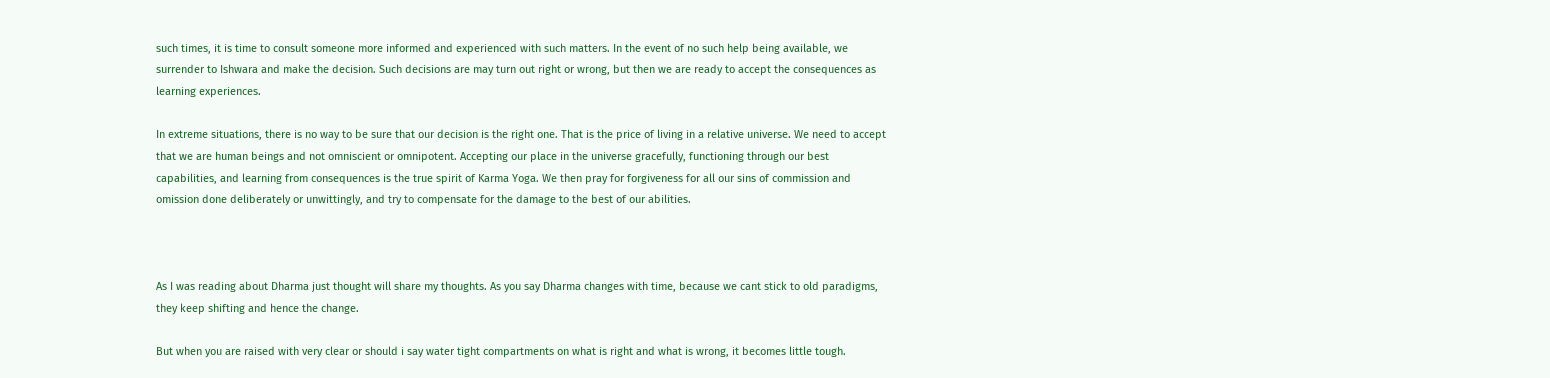such times, it is time to consult someone more informed and experienced with such matters. In the event of no such help being available, we surrender to Ishwara and make the decision. Such decisions are may turn out right or wrong, but then we are ready to accept the consequences as learning experiences.

In extreme situations, there is no way to be sure that our decision is the right one. That is the price of living in a relative universe. We need to accept that we are human beings and not omniscient or omnipotent. Accepting our place in the universe gracefully, functioning through our best capabilities, and learning from consequences is the true spirit of Karma Yoga. We then pray for forgiveness for all our sins of commission and omission done deliberately or unwittingly, and try to compensate for the damage to the best of our abilities.



As I was reading about Dharma just thought will share my thoughts. As you say Dharma changes with time, because we cant stick to old paradigms, they keep shifting and hence the change.

But when you are raised with very clear or should i say water tight compartments on what is right and what is wrong, it becomes little tough.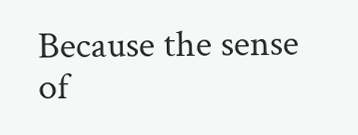Because the sense of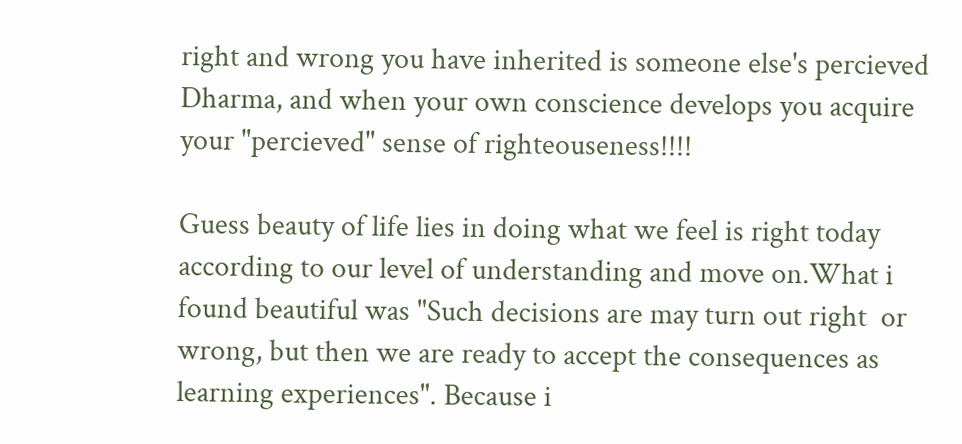right and wrong you have inherited is someone else's percieved Dharma, and when your own conscience develops you acquire your "percieved" sense of righteouseness!!!!

Guess beauty of life lies in doing what we feel is right today according to our level of understanding and move on.What i found beautiful was "Such decisions are may turn out right  or wrong, but then we are ready to accept the consequences as learning experiences". Because i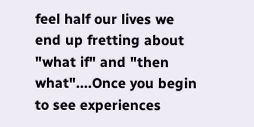feel half our lives we end up fretting about "what if" and "then what"....Once you begin to see experiences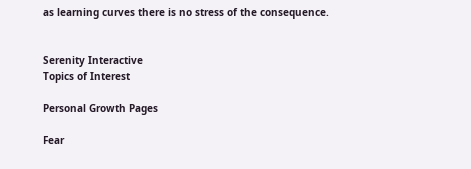as learning curves there is no stress of the consequence.


Serenity Interactive
Topics of Interest

Personal Growth Pages

Fear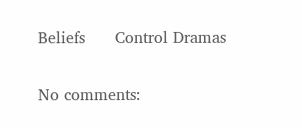Beliefs      Control Dramas

No comments: